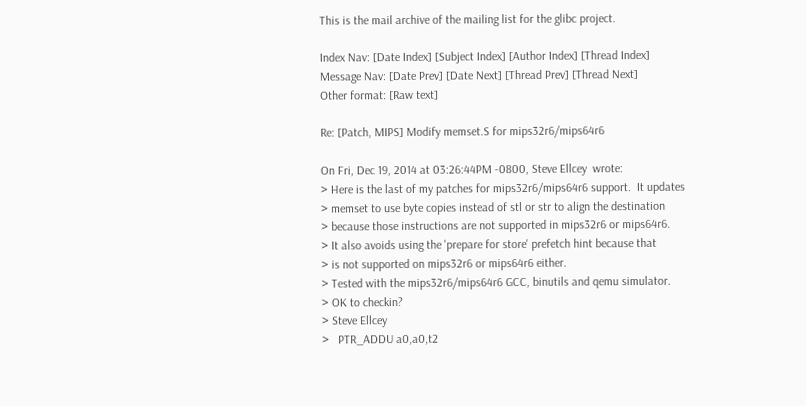This is the mail archive of the mailing list for the glibc project.

Index Nav: [Date Index] [Subject Index] [Author Index] [Thread Index]
Message Nav: [Date Prev] [Date Next] [Thread Prev] [Thread Next]
Other format: [Raw text]

Re: [Patch, MIPS] Modify memset.S for mips32r6/mips64r6

On Fri, Dec 19, 2014 at 03:26:44PM -0800, Steve Ellcey  wrote:
> Here is the last of my patches for mips32r6/mips64r6 support.  It updates
> memset to use byte copies instead of stl or str to align the destination
> because those instructions are not supported in mips32r6 or mips64r6.
> It also avoids using the 'prepare for store' prefetch hint because that
> is not supported on mips32r6 or mips64r6 either.
> Tested with the mips32r6/mips64r6 GCC, binutils and qemu simulator.
> OK to checkin?
> Steve Ellcey
>   PTR_ADDU a0,a0,t2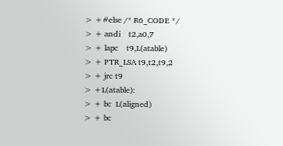> +#else /* R6_CODE */
> + andi    t2,a0,7
> + lapc    t9,L(atable)
> + PTR_LSA t9,t2,t9,2
> + jrc t9
> +L(atable):
> + bc  L(aligned)
> + bc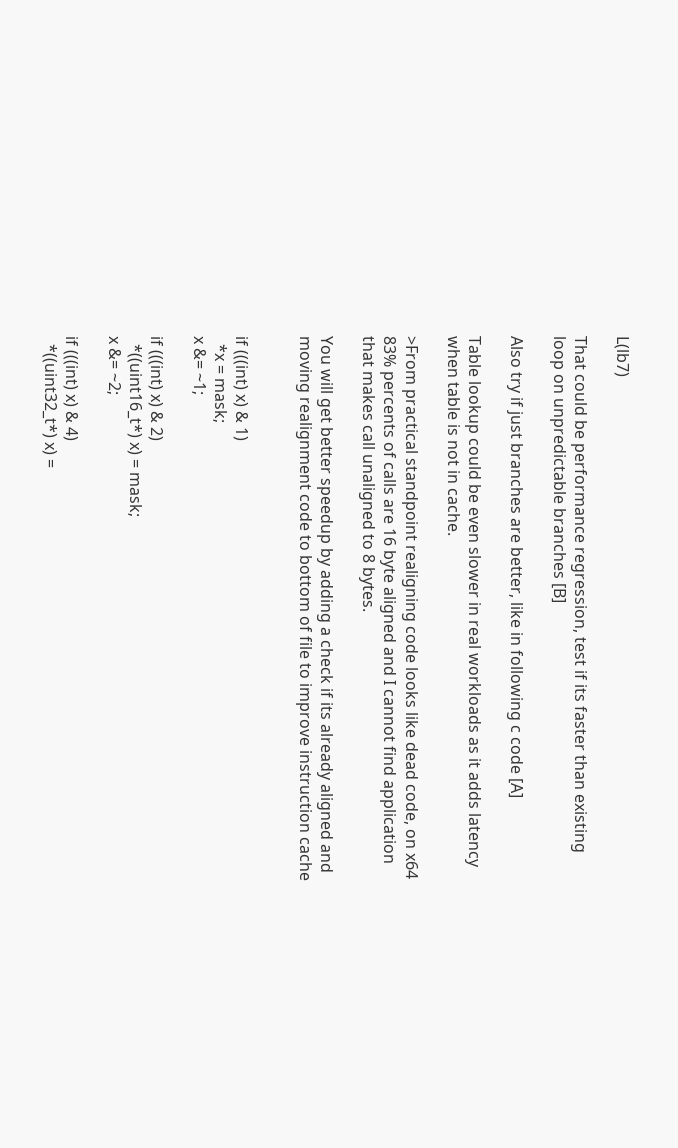L(lb7)

That could be performance regression, test if its faster than existing
loop on unpredictable branches [B]

Also try if just branches are better, like in following c code [A]

Table lookup could be even slower in real workloads as it adds latency
when table is not in cache.

>From practical standpoint realigning code looks like dead code, on x64
83% percents of calls are 16 byte aligned and I cannot find application
that makes call unaligned to 8 bytes.

You will get better speedup by adding a check if its already aligned and
moving realignment code to bottom of file to improve instruction cache


if (((int) x) & 1)
  *x = mask;
x &= ~1;

if (((int) x) & 2)
  *((uint16_t*) x) = mask;
x &= ~2;

if (((int) x) & 4)
  *((uint32_t*) x) =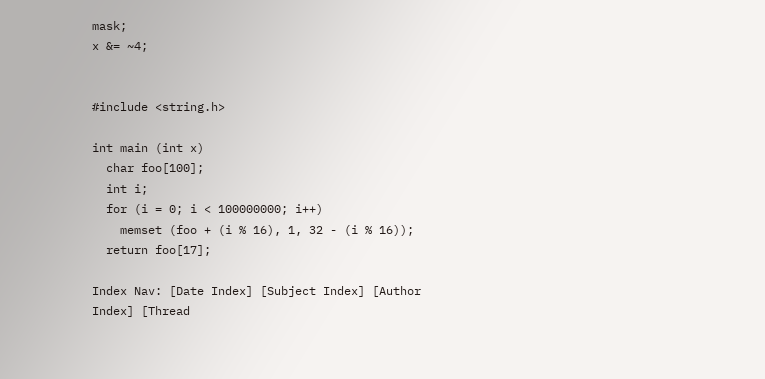mask;
x &= ~4;


#include <string.h>

int main (int x)
  char foo[100];
  int i;
  for (i = 0; i < 100000000; i++)
    memset (foo + (i % 16), 1, 32 - (i % 16));
  return foo[17];

Index Nav: [Date Index] [Subject Index] [Author Index] [Thread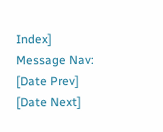Index]
Message Nav: [Date Prev] [Date Next]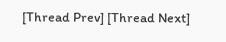[Thread Prev] [Thread Next]